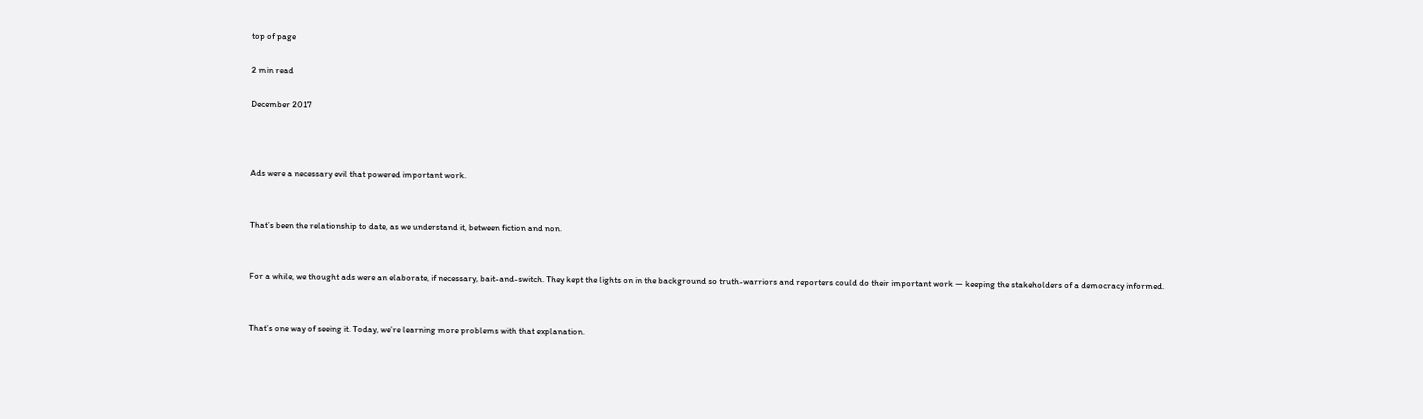top of page

2 min read

December 2017



Ads were a necessary evil that powered important work.


That’s been the relationship to date, as we understand it, between fiction and non.


For a while, we thought ads were an elaborate, if necessary, bait-and-switch. They kept the lights on in the background so truth-warriors and reporters could do their important work — keeping the stakeholders of a democracy informed.


That’s one way of seeing it. Today, we’re learning more problems with that explanation.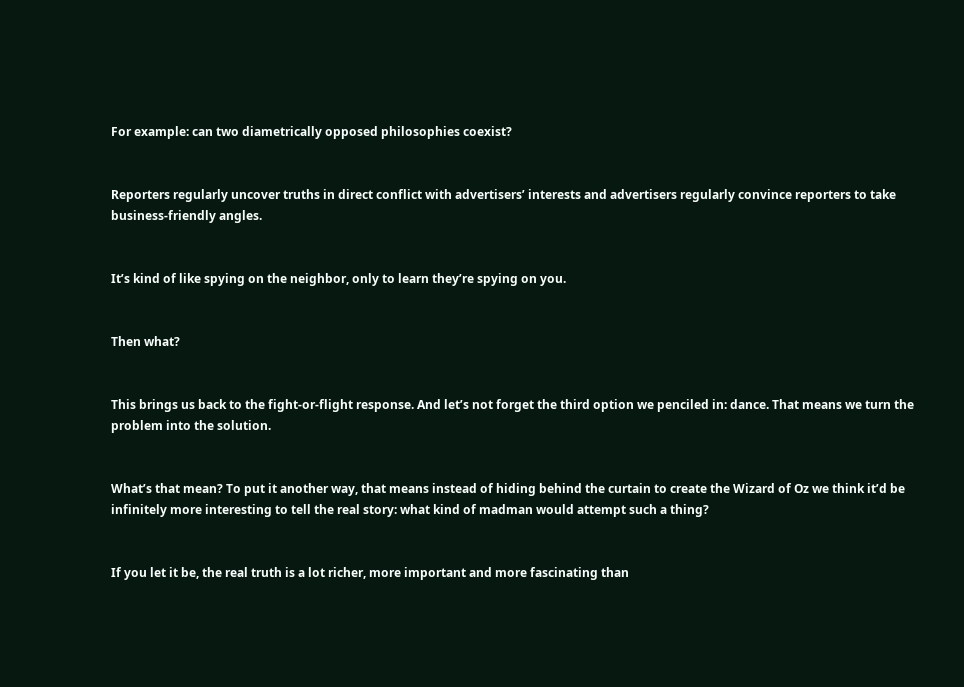For example: can two diametrically opposed philosophies coexist?


Reporters regularly uncover truths in direct conflict with advertisers’ interests and advertisers regularly convince reporters to take business-friendly angles.


It’s kind of like spying on the neighbor, only to learn they’re spying on you.


Then what?


This brings us back to the fight-or-flight response. And let’s not forget the third option we penciled in: dance. That means we turn the problem into the solution.


What’s that mean? To put it another way, that means instead of hiding behind the curtain to create the Wizard of Oz we think it’d be infinitely more interesting to tell the real story: what kind of madman would attempt such a thing?


If you let it be, the real truth is a lot richer, more important and more fascinating than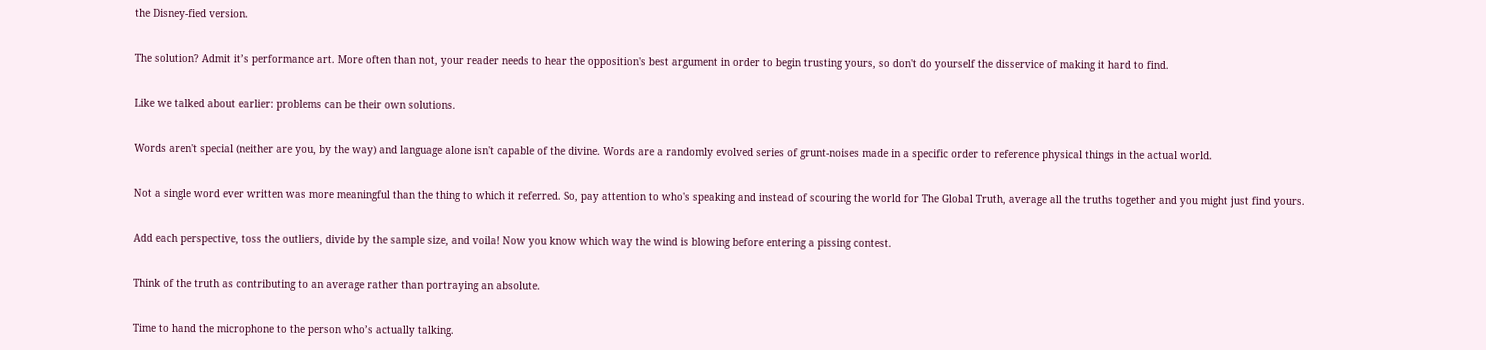the Disney-fied version.


The solution? Admit it’s performance art. More often than not, your reader needs to hear the opposition's best argument in order to begin trusting yours, so don't do yourself the disservice of making it hard to find.


Like we talked about earlier: problems can be their own solutions.


Words aren't special (neither are you, by the way) and language alone isn't capable of the divine. Words are a randomly evolved series of grunt-noises made in a specific order to reference physical things in the actual world.


Not a single word ever written was more meaningful than the thing to which it referred. So, pay attention to who's speaking and instead of scouring the world for The Global Truth, average all the truths together and you might just find yours.


Add each perspective, toss the outliers, divide by the sample size, and voila! Now you know which way the wind is blowing before entering a pissing contest.


Think of the truth as contributing to an average rather than portraying an absolute.


Time to hand the microphone to the person who’s actually talking.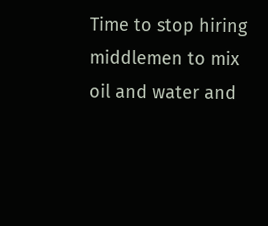Time to stop hiring middlemen to mix oil and water and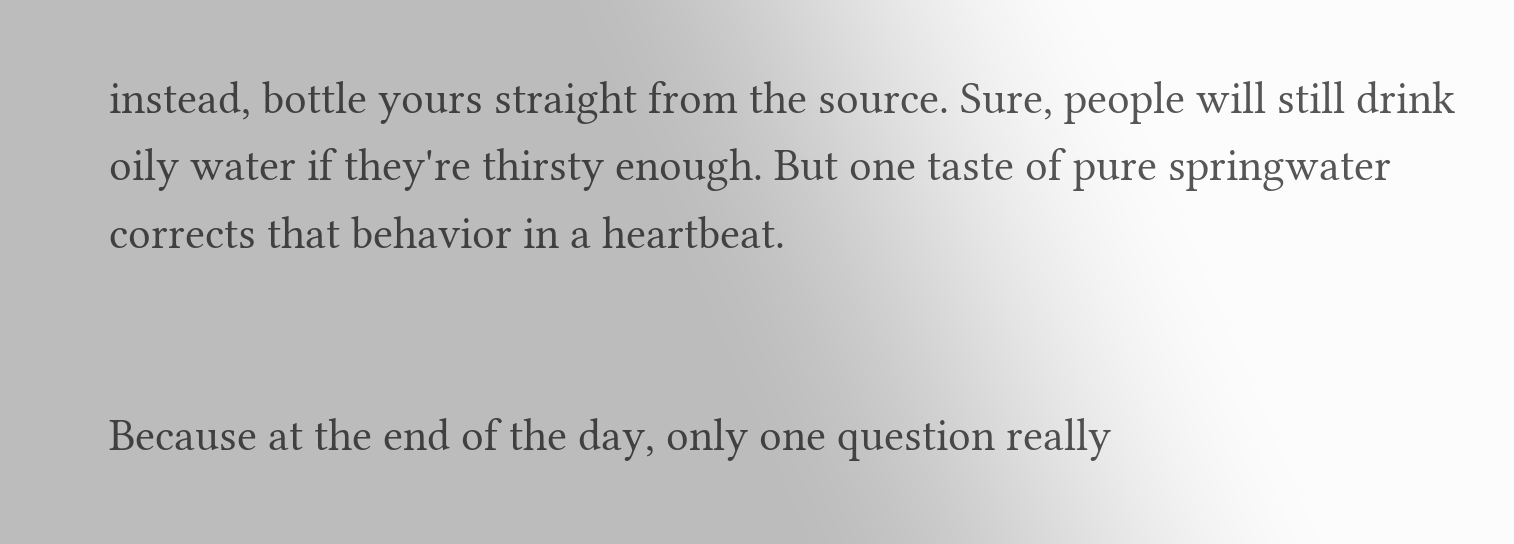instead, bottle yours straight from the source. Sure, people will still drink oily water if they're thirsty enough. But one taste of pure springwater corrects that behavior in a heartbeat.


Because at the end of the day, only one question really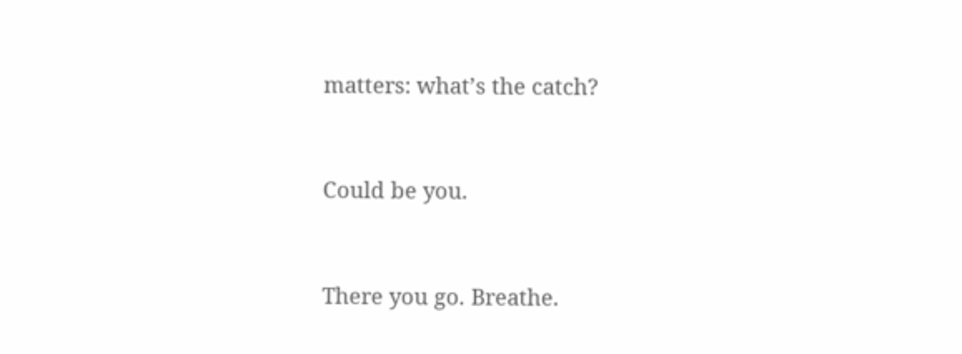matters: what’s the catch?


Could be you.


There you go. Breathe.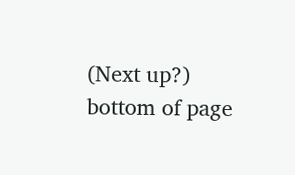(Next up?)
bottom of page